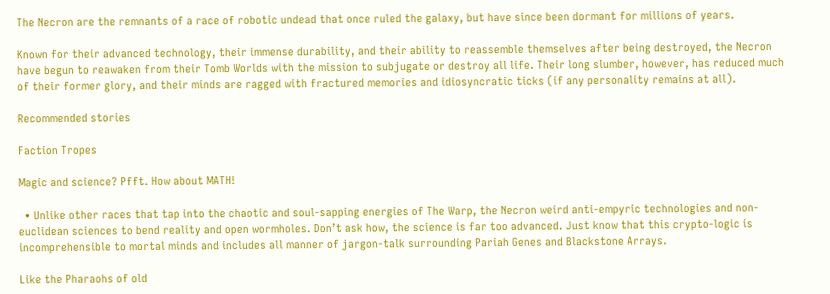The Necron are the remnants of a race of robotic undead that once ruled the galaxy, but have since been dormant for millions of years.

Known for their advanced technology, their immense durability, and their ability to reassemble themselves after being destroyed, the Necron have begun to reawaken from their Tomb Worlds with the mission to subjugate or destroy all life. Their long slumber, however, has reduced much of their former glory, and their minds are ragged with fractured memories and idiosyncratic ticks (if any personality remains at all).

Recommended stories

Faction Tropes

Magic and science? Pfft. How about MATH!

  • Unlike other races that tap into the chaotic and soul-sapping energies of The Warp, the Necron weird anti-empyric technologies and non-euclidean sciences to bend reality and open wormholes. Don’t ask how, the science is far too advanced. Just know that this crypto-logic is incomprehensible to mortal minds and includes all manner of jargon-talk surrounding Pariah Genes and Blackstone Arrays.

Like the Pharaohs of old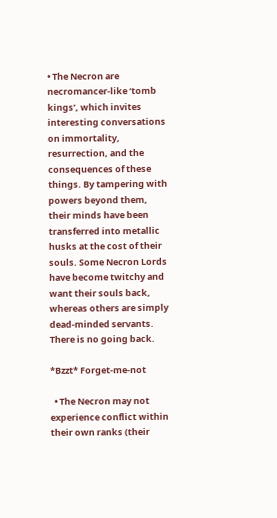• The Necron are necromancer-like ‘tomb kings’, which invites interesting conversations on immortality, resurrection, and the consequences of these things. By tampering with powers beyond them, their minds have been transferred into metallic husks at the cost of their souls. Some Necron Lords have become twitchy and want their souls back, whereas others are simply dead-minded servants. There is no going back.

*Bzzt* Forget-me-not

  • The Necron may not experience conflict within their own ranks (their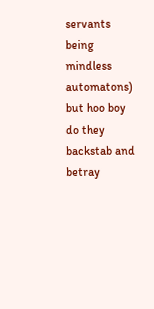servants being mindless automatons) but hoo boy do they backstab and betray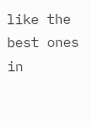like the best ones in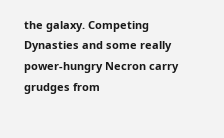the galaxy. Competing Dynasties and some really power-hungry Necron carry grudges from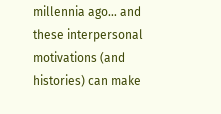millennia ago… and these interpersonal motivations (and histories) can make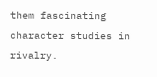them fascinating character studies in rivalry.